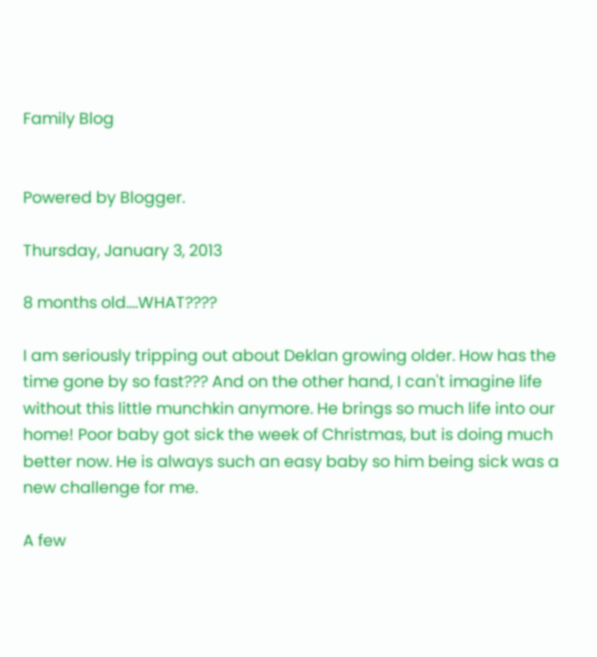Family Blog


Powered by Blogger.

Thursday, January 3, 2013

8 months old....WHAT????

I am seriously tripping out about Deklan growing older. How has the time gone by so fast??? And on the other hand, I can't imagine life without this little munchkin anymore. He brings so much life into our home! Poor baby got sick the week of Christmas, but is doing much better now. He is always such an easy baby so him being sick was a new challenge for me.

A few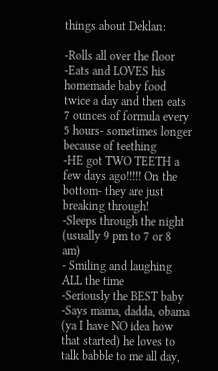things about Deklan:

-Rolls all over the floor
-Eats and LOVES his homemade baby food twice a day and then eats 7 ounces of formula every 5 hours- sometimes longer because of teething
-HE got TWO TEETH a few days ago!!!!! On the bottom- they are just breaking through!
-Sleeps through the night (usually 9 pm to 7 or 8 am)
- Smiling and laughing ALL the time
-Seriously the BEST baby
-Says mama, dadda, obama (ya I have NO idea how that started) he loves to talk babble to me all day,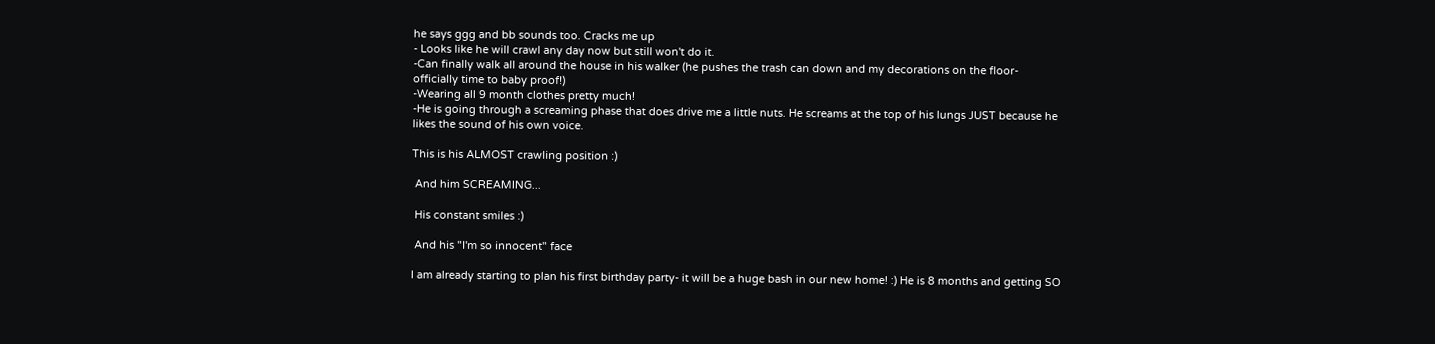he says ggg and bb sounds too. Cracks me up
- Looks like he will crawl any day now but still won't do it.
-Can finally walk all around the house in his walker (he pushes the trash can down and my decorations on the floor- officially time to baby proof!)
-Wearing all 9 month clothes pretty much!
-He is going through a screaming phase that does drive me a little nuts. He screams at the top of his lungs JUST because he likes the sound of his own voice.

This is his ALMOST crawling position :)

 And him SCREAMING...

 His constant smiles :)

 And his "I'm so innocent" face

I am already starting to plan his first birthday party- it will be a huge bash in our new home! :) He is 8 months and getting SO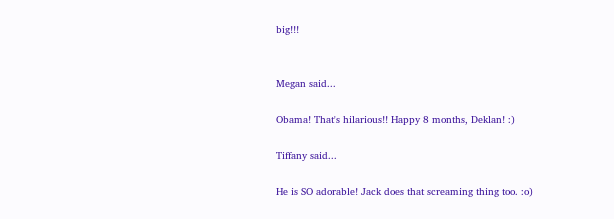big!!!


Megan said...

Obama! That's hilarious!! Happy 8 months, Deklan! :)

Tiffany said...

He is SO adorable! Jack does that screaming thing too. :o)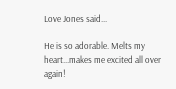Love Jones said...

He is so adorable. Melts my heart...makes me excited all over again!